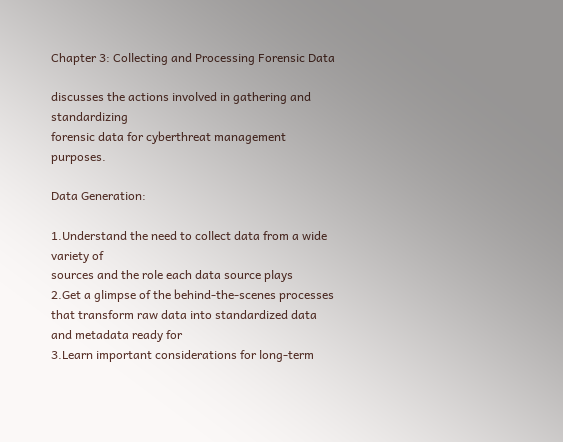Chapter 3: Collecting and Processing Forensic Data

discusses the actions involved in gathering and standardizing
forensic data for cyberthreat management purposes.

Data Generation:

1.Understand the need to collect data from a wide variety of
sources and the role each data source plays
2.Get a glimpse of the behind-the-scenes processes that transform raw data into standardized data and metadata ready for
3.Learn important considerations for long-term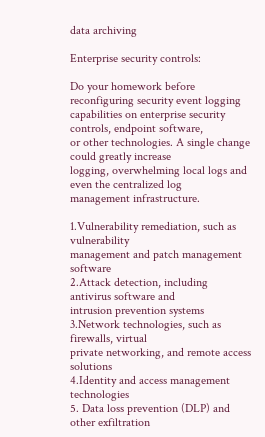data archiving

Enterprise security controls:

Do your homework before reconfiguring security event logging
capabilities on enterprise security controls, endpoint software,
or other technologies. A single change could greatly increase
logging, overwhelming local logs and even the centralized log
management infrastructure.

1.Vulnerability remediation, such as vulnerability
management and patch management software
2.Attack detection, including antivirus software and
intrusion prevention systems
3.Network technologies, such as firewalls, virtual
private networking, and remote access solutions
4.Identity and access management technologies
5. Data loss prevention (DLP) and other exfiltration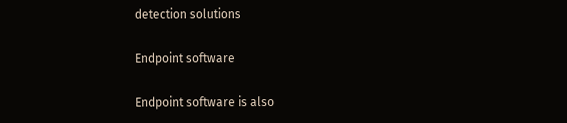detection solutions

Endpoint software

Endpoint software is also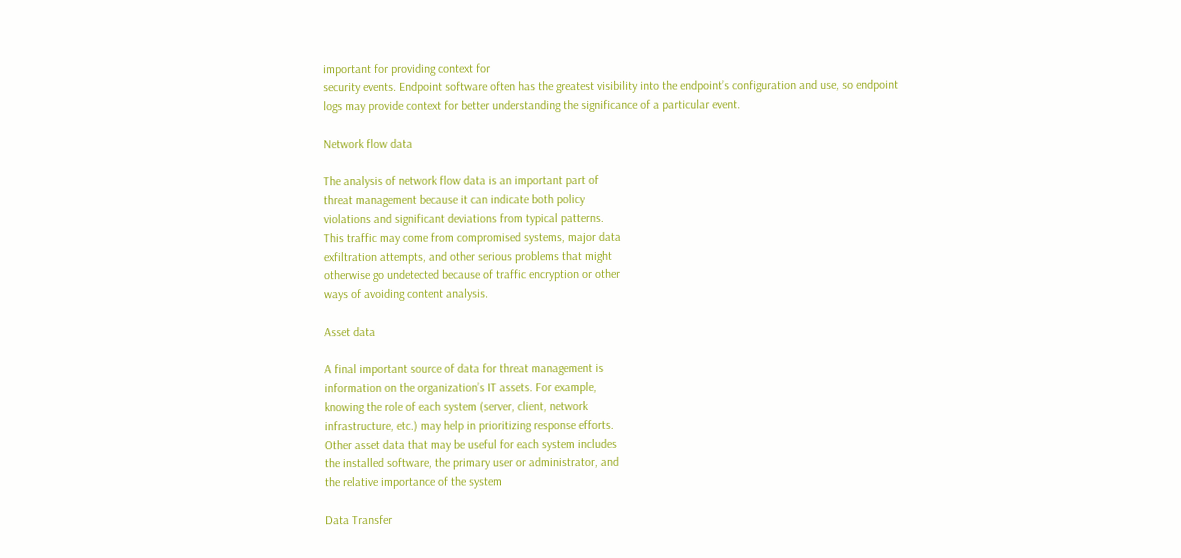important for providing context for
security events. Endpoint software often has the greatest visibility into the endpoint’s configuration and use, so endpoint
logs may provide context for better understanding the significance of a particular event.

Network flow data

The analysis of network flow data is an important part of
threat management because it can indicate both policy
violations and significant deviations from typical patterns.
This traffic may come from compromised systems, major data
exfiltration attempts, and other serious problems that might
otherwise go undetected because of traffic encryption or other
ways of avoiding content analysis.

Asset data

A final important source of data for threat management is
information on the organization’s IT assets. For example,
knowing the role of each system (server, client, network
infrastructure, etc.) may help in prioritizing response efforts.
Other asset data that may be useful for each system includes
the installed software, the primary user or administrator, and
the relative importance of the system

Data Transfer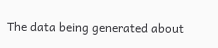The data being generated about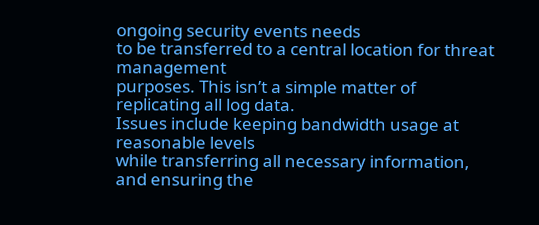ongoing security events needs
to be transferred to a central location for threat management
purposes. This isn’t a simple matter of replicating all log data.
Issues include keeping bandwidth usage at reasonable levels
while transferring all necessary information, and ensuring the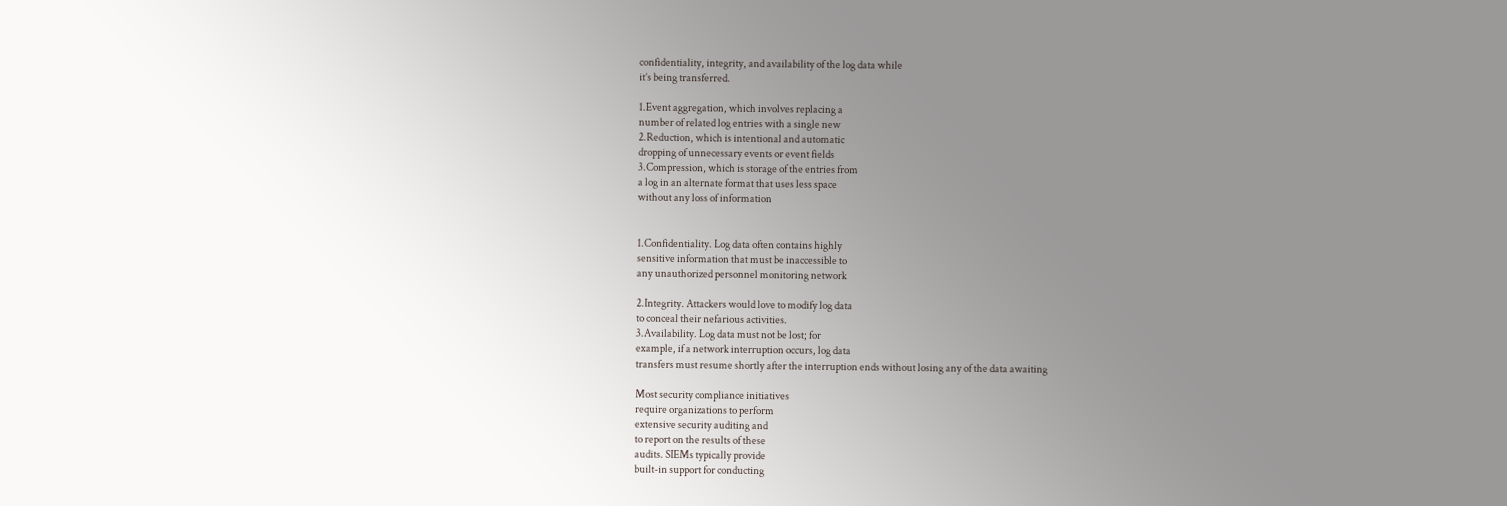confidentiality, integrity, and availability of the log data while
it’s being transferred.

1.Event aggregation, which involves replacing a
number of related log entries with a single new
2.Reduction, which is intentional and automatic
dropping of unnecessary events or event fields
3.Compression, which is storage of the entries from
a log in an alternate format that uses less space
without any loss of information


1.Confidentiality. Log data often contains highly
sensitive information that must be inaccessible to
any unauthorized personnel monitoring network

2.Integrity. Attackers would love to modify log data
to conceal their nefarious activities.
3.Availability. Log data must not be lost; for
example, if a network interruption occurs, log data
transfers must resume shortly after the interruption ends without losing any of the data awaiting

Most security compliance initiatives
require organizations to perform
extensive security auditing and
to report on the results of these
audits. SIEMs typically provide
built-in support for conducting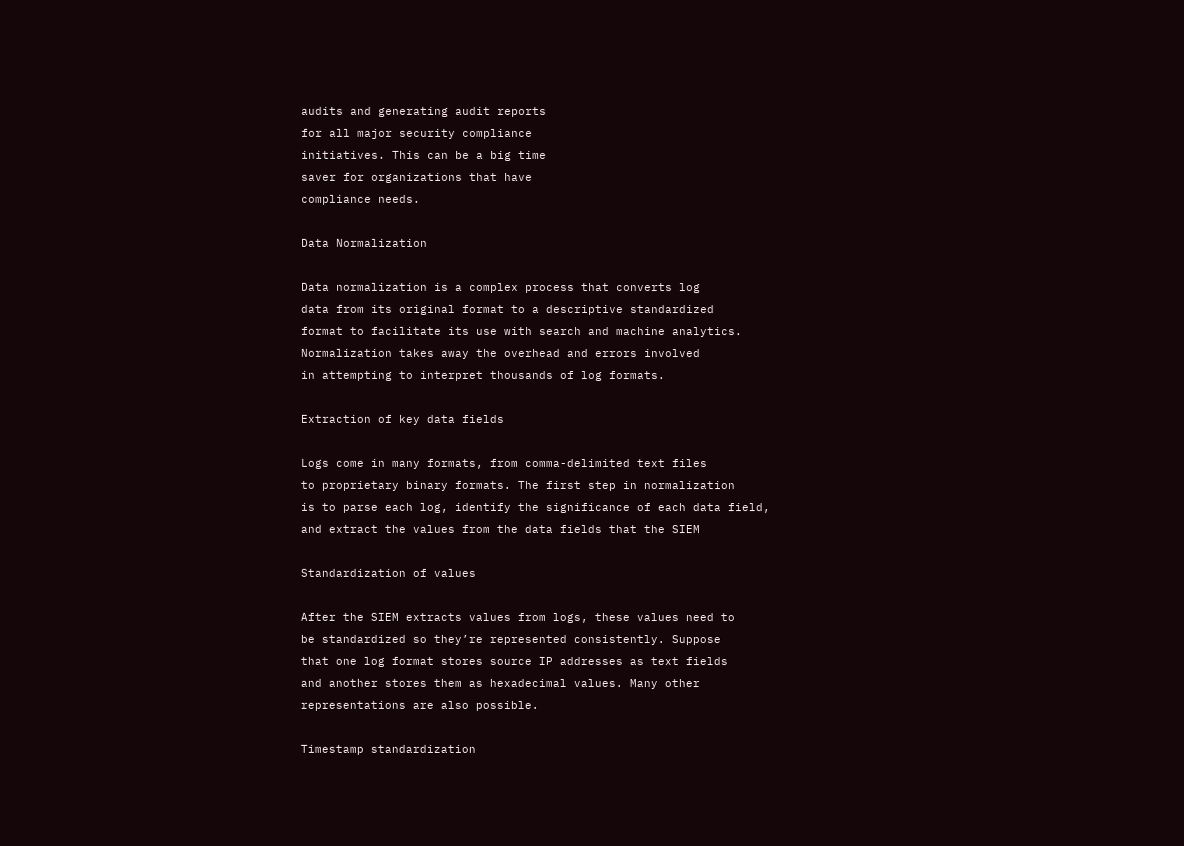audits and generating audit reports
for all major security compliance
initiatives. This can be a big time
saver for organizations that have
compliance needs.

Data Normalization

Data normalization is a complex process that converts log
data from its original format to a descriptive standardized
format to facilitate its use with search and machine analytics.
Normalization takes away the overhead and errors involved
in attempting to interpret thousands of log formats.

Extraction of key data fields

Logs come in many formats, from comma-delimited text files
to proprietary binary formats. The first step in normalization
is to parse each log, identify the significance of each data field,
and extract the values from the data fields that the SIEM

Standardization of values

After the SIEM extracts values from logs, these values need to
be standardized so they’re represented consistently. Suppose
that one log format stores source IP addresses as text fields
and another stores them as hexadecimal values. Many other
representations are also possible.

Timestamp standardization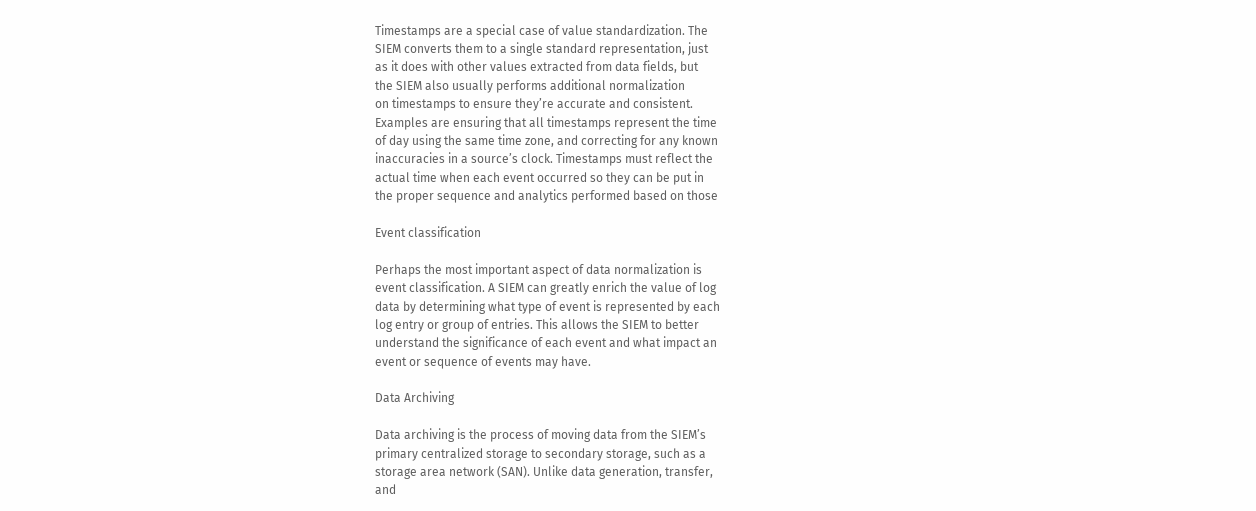Timestamps are a special case of value standardization. The
SIEM converts them to a single standard representation, just
as it does with other values extracted from data fields, but
the SIEM also usually performs additional normalization
on timestamps to ensure they’re accurate and consistent.
Examples are ensuring that all timestamps represent the time
of day using the same time zone, and correcting for any known
inaccuracies in a source’s clock. Timestamps must reflect the
actual time when each event occurred so they can be put in
the proper sequence and analytics performed based on those

Event classification

Perhaps the most important aspect of data normalization is
event classification. A SIEM can greatly enrich the value of log
data by determining what type of event is represented by each
log entry or group of entries. This allows the SIEM to better
understand the significance of each event and what impact an
event or sequence of events may have.

Data Archiving

Data archiving is the process of moving data from the SIEM’s
primary centralized storage to secondary storage, such as a
storage area network (SAN). Unlike data generation, transfer,
and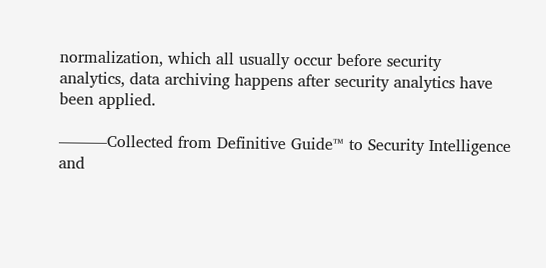normalization, which all usually occur before security
analytics, data archiving happens after security analytics have
been applied.

———Collected from Definitive Guide™ to Security Intelligence and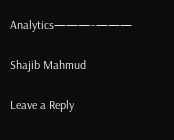Analytics———–———

Shajib Mahmud

Leave a Reply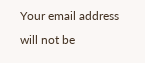Your email address will not be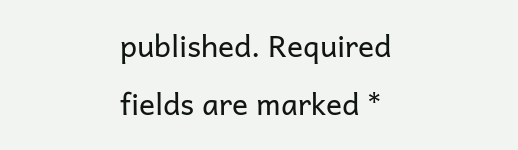published. Required fields are marked *